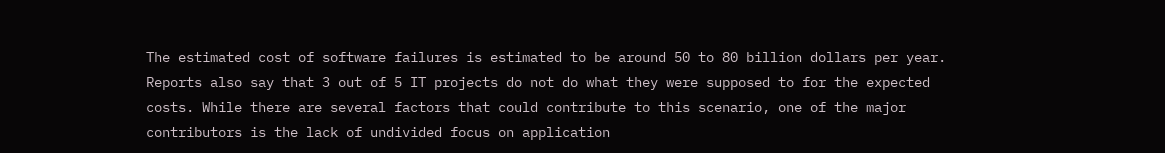The estimated cost of software failures is estimated to be around 50 to 80 billion dollars per year. Reports also say that 3 out of 5 IT projects do not do what they were supposed to for the expected costs. While there are several factors that could contribute to this scenario, one of the major contributors is the lack of undivided focus on application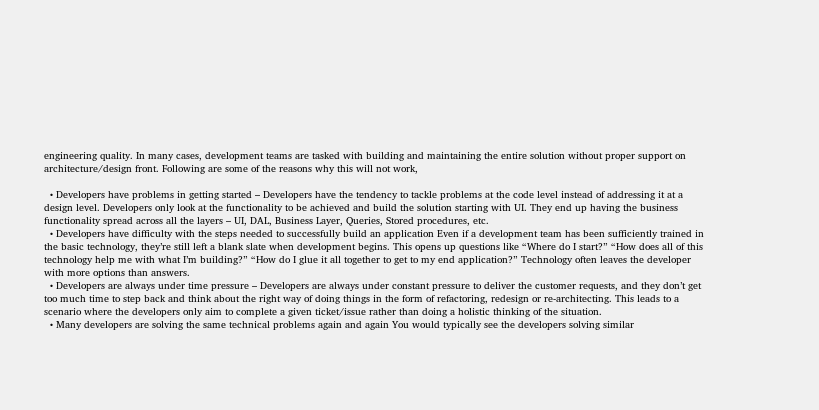engineering quality. In many cases, development teams are tasked with building and maintaining the entire solution without proper support on architecture/design front. Following are some of the reasons why this will not work,

  • Developers have problems in getting started – Developers have the tendency to tackle problems at the code level instead of addressing it at a design level. Developers only look at the functionality to be achieved and build the solution starting with UI. They end up having the business functionality spread across all the layers – UI, DAL, Business Layer, Queries, Stored procedures, etc.
  • Developers have difficulty with the steps needed to successfully build an application Even if a development team has been sufficiently trained in the basic technology, they’re still left a blank slate when development begins. This opens up questions like “Where do I start?” “How does all of this technology help me with what I’m building?” “How do I glue it all together to get to my end application?” Technology often leaves the developer with more options than answers.
  • Developers are always under time pressure – Developers are always under constant pressure to deliver the customer requests, and they don’t get too much time to step back and think about the right way of doing things in the form of refactoring, redesign or re-architecting. This leads to a scenario where the developers only aim to complete a given ticket/issue rather than doing a holistic thinking of the situation.
  • Many developers are solving the same technical problems again and again You would typically see the developers solving similar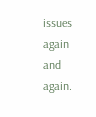issues again and again.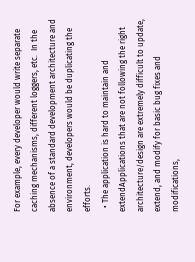For example, every developer would write separate caching mechanisms, different loggers, etc.  In the absence of a standard development architecture and environment, developers would be duplicating the efforts.
  • The application is hard to maintain and extendApplications that are not following the right architecture/design are extremely difficult to update, extend, and modify for basic bug fixes and modifications,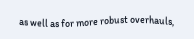as well as for more robust overhauls,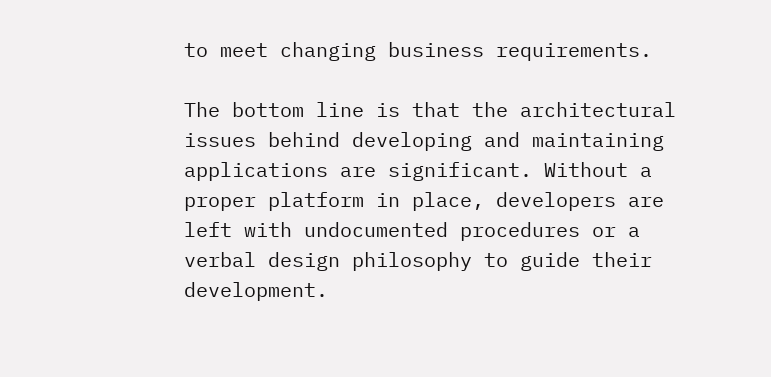to meet changing business requirements.

The bottom line is that the architectural issues behind developing and maintaining applications are significant. Without a proper platform in place, developers are left with undocumented procedures or a verbal design philosophy to guide their development.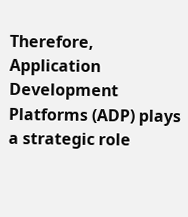Therefore, Application Development Platforms (ADP) plays a strategic role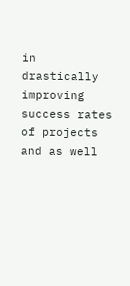in drastically improving success rates of projects and as well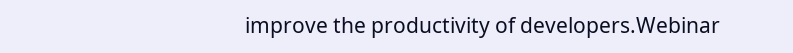improve the productivity of developers.Webinar